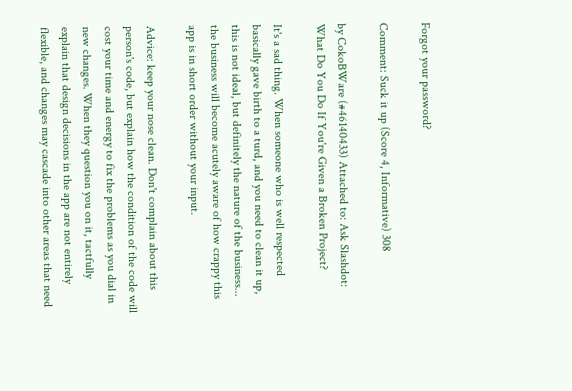Forgot your password?

Comment: Suck it up (Score 4, Informative) 308

by CokoBWare (#46140433) Attached to: Ask Slashdot: What Do You Do If You're Given a Broken Project?

It's a sad thing. When someone who is well respected basically gave birth to a turd, and you need to clean it up, this is not ideal, but definitely the nature of the business... the business will become acutely aware of how crappy this app is in short order without your input.

Advice: keep your nose clean. Don't complain about this person's code, but explain how the condition of the code will cost your time and energy to fix the problems as you dial in new changes. When they question you on it, tactfully explain that design decisions in the app are not entirely flexible, and changes may cascade into other areas that need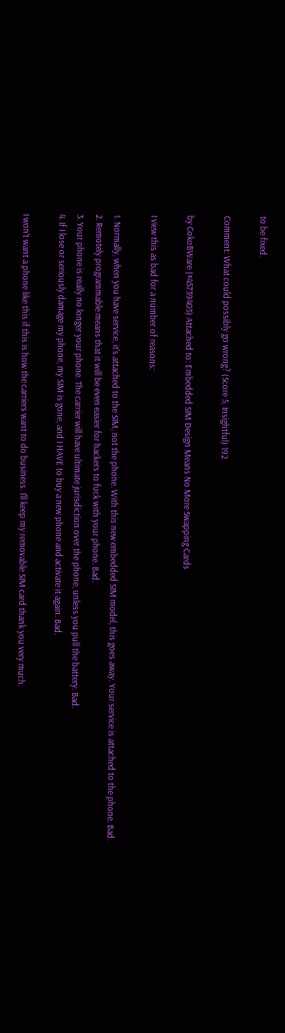to be fixed.

Comment: What could possibly go wrong? (Score 5, Insightful) 192

by CokoBWare (#45739405) Attached to: Embedded SIM Design Means No More Swapping Cards

I view this as bad for a number of reasons:

1. Normally, when you have service, it's attached to the SIM, not the phone. With this new embedded SIM model, this goes away. Your service is attached to the phone. Bad.
2. Remotely programmable means that it will be even easier for hackers to fuck with your phone. Bad.
3. Your phone is really no longer your phone. The carrier will have ultimate jurisdiction over the phone, unless you pull the battery. Bad.
4. If I lose or seriously damage my phone, my SIM is gone, and I HAVE to buy a new phone and activate it again. Bad.

I won't want a phone like this if this is how the carriers want to do business. I'll keep my removable SIM card thank you very much.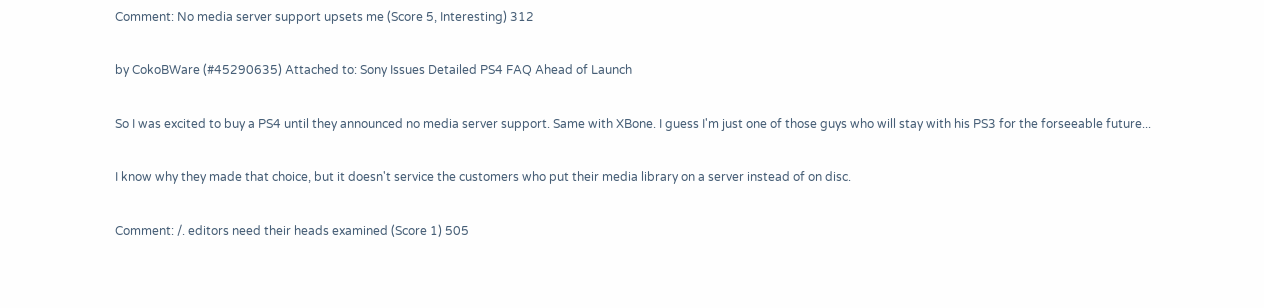Comment: No media server support upsets me (Score 5, Interesting) 312

by CokoBWare (#45290635) Attached to: Sony Issues Detailed PS4 FAQ Ahead of Launch

So I was excited to buy a PS4 until they announced no media server support. Same with XBone. I guess I'm just one of those guys who will stay with his PS3 for the forseeable future...

I know why they made that choice, but it doesn't service the customers who put their media library on a server instead of on disc.

Comment: /. editors need their heads examined (Score 1) 505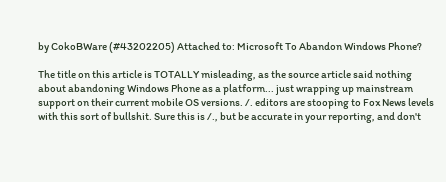by CokoBWare (#43202205) Attached to: Microsoft To Abandon Windows Phone?

The title on this article is TOTALLY misleading, as the source article said nothing about abandoning Windows Phone as a platform... just wrapping up mainstream support on their current mobile OS versions. /. editors are stooping to Fox News levels with this sort of bullshit. Sure this is /., but be accurate in your reporting, and don't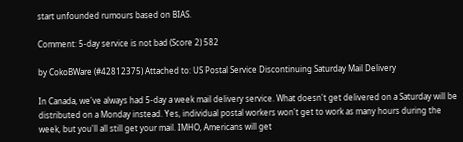start unfounded rumours based on BIAS.

Comment: 5-day service is not bad (Score 2) 582

by CokoBWare (#42812375) Attached to: US Postal Service Discontinuing Saturday Mail Delivery

In Canada, we've always had 5-day a week mail delivery service. What doesn't get delivered on a Saturday will be distributed on a Monday instead. Yes, individual postal workers won't get to work as many hours during the week, but you'll all still get your mail. IMHO, Americans will get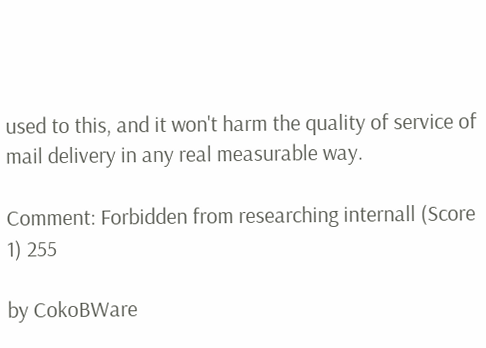used to this, and it won't harm the quality of service of mail delivery in any real measurable way.

Comment: Forbidden from researching internall (Score 1) 255

by CokoBWare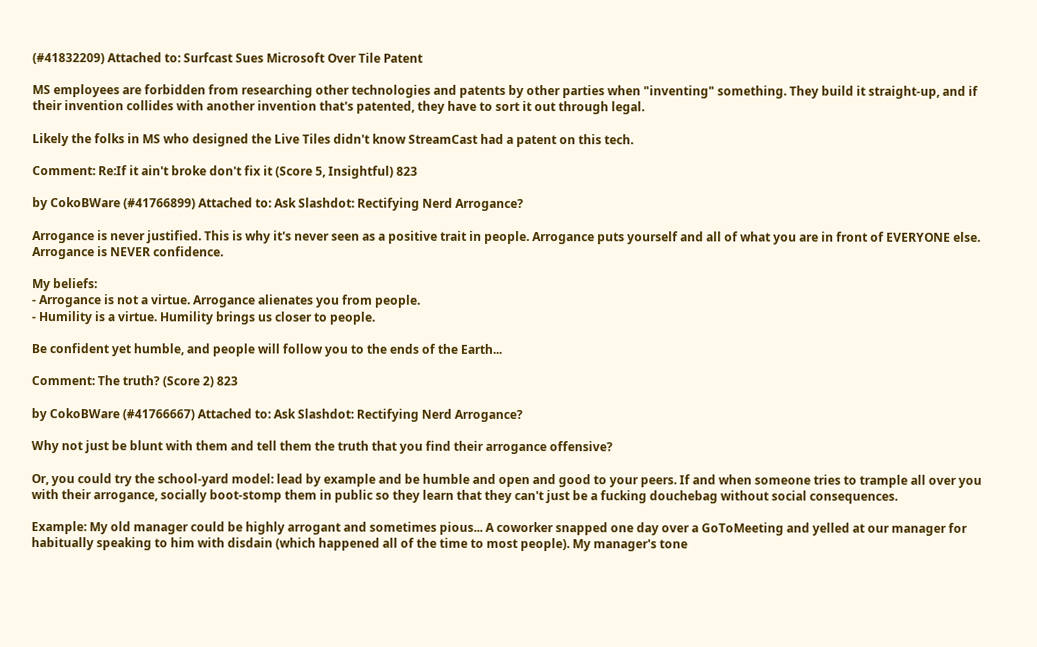(#41832209) Attached to: Surfcast Sues Microsoft Over Tile Patent

MS employees are forbidden from researching other technologies and patents by other parties when "inventing" something. They build it straight-up, and if their invention collides with another invention that's patented, they have to sort it out through legal.

Likely the folks in MS who designed the Live Tiles didn't know StreamCast had a patent on this tech.

Comment: Re:If it ain't broke don't fix it (Score 5, Insightful) 823

by CokoBWare (#41766899) Attached to: Ask Slashdot: Rectifying Nerd Arrogance?

Arrogance is never justified. This is why it's never seen as a positive trait in people. Arrogance puts yourself and all of what you are in front of EVERYONE else. Arrogance is NEVER confidence.

My beliefs:
- Arrogance is not a virtue. Arrogance alienates you from people.
- Humility is a virtue. Humility brings us closer to people.

Be confident yet humble, and people will follow you to the ends of the Earth...

Comment: The truth? (Score 2) 823

by CokoBWare (#41766667) Attached to: Ask Slashdot: Rectifying Nerd Arrogance?

Why not just be blunt with them and tell them the truth that you find their arrogance offensive?

Or, you could try the school-yard model: lead by example and be humble and open and good to your peers. If and when someone tries to trample all over you with their arrogance, socially boot-stomp them in public so they learn that they can't just be a fucking douchebag without social consequences.

Example: My old manager could be highly arrogant and sometimes pious... A coworker snapped one day over a GoToMeeting and yelled at our manager for habitually speaking to him with disdain (which happened all of the time to most people). My manager's tone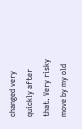changed very quickly after that. Very risky move by my old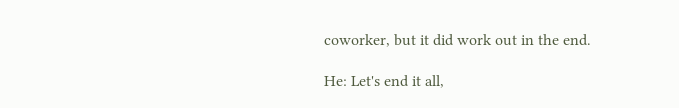coworker, but it did work out in the end.

He: Let's end it all,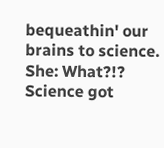bequeathin' our brains to science. She: What?!? Science got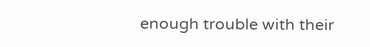enough trouble with their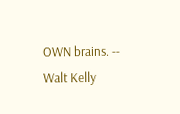OWN brains. -- Walt Kelly